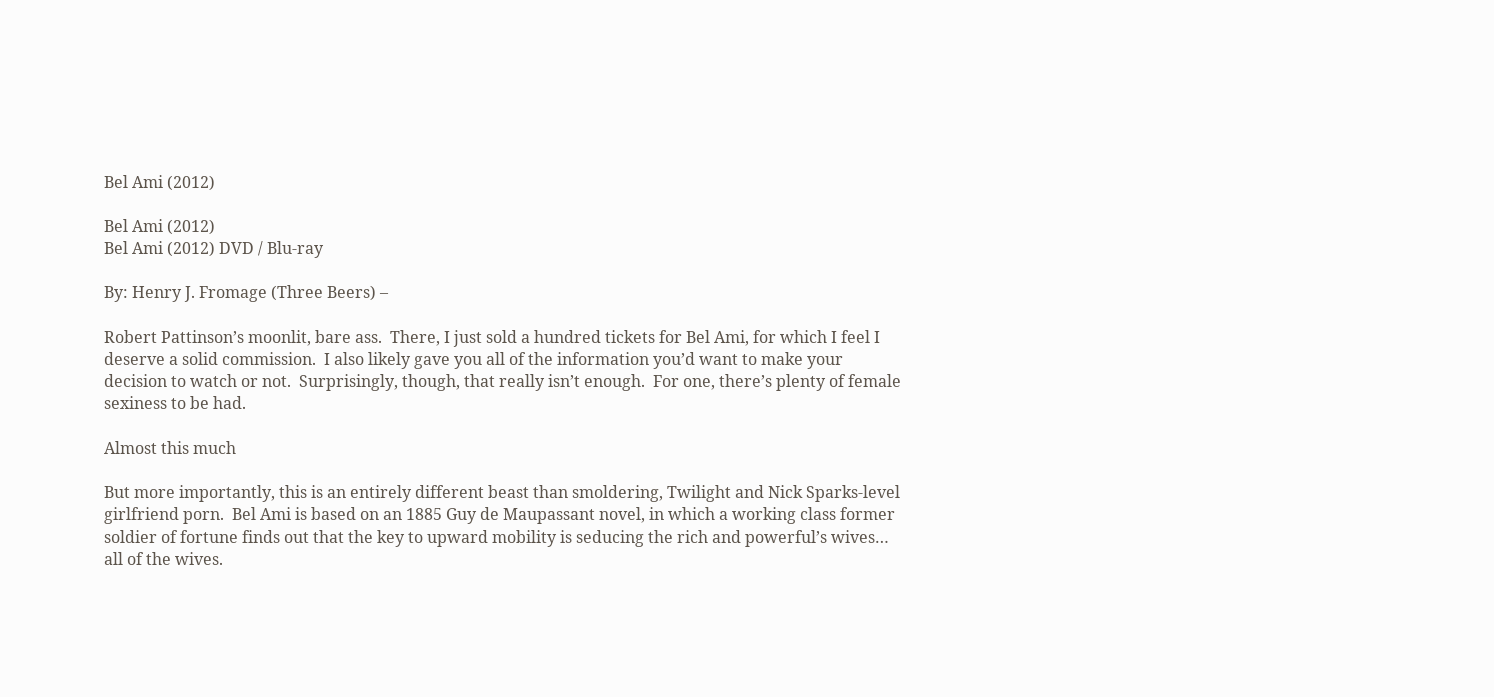Bel Ami (2012)

Bel Ami (2012)
Bel Ami (2012) DVD / Blu-ray

By: Henry J. Fromage (Three Beers) –

Robert Pattinson’s moonlit, bare ass.  There, I just sold a hundred tickets for Bel Ami, for which I feel I deserve a solid commission.  I also likely gave you all of the information you’d want to make your decision to watch or not.  Surprisingly, though, that really isn’t enough.  For one, there’s plenty of female sexiness to be had.

Almost this much

But more importantly, this is an entirely different beast than smoldering, Twilight and Nick Sparks-level girlfriend porn.  Bel Ami is based on an 1885 Guy de Maupassant novel, in which a working class former soldier of fortune finds out that the key to upward mobility is seducing the rich and powerful’s wives… all of the wives.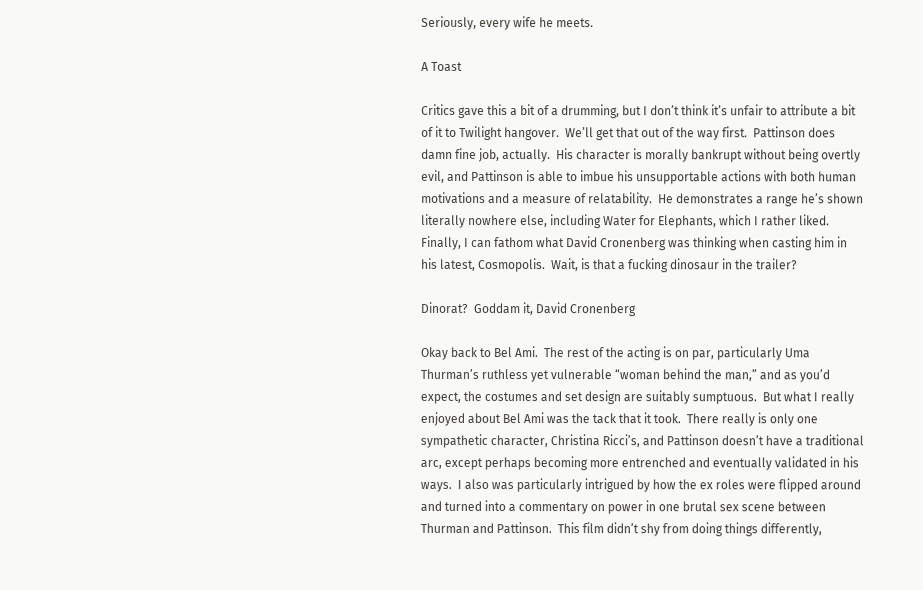Seriously, every wife he meets.

A Toast

Critics gave this a bit of a drumming, but I don’t think it’s unfair to attribute a bit of it to Twilight hangover.  We’ll get that out of the way first.  Pattinson does damn fine job, actually.  His character is morally bankrupt without being overtly evil, and Pattinson is able to imbue his unsupportable actions with both human motivations and a measure of relatability.  He demonstrates a range he’s shown literally nowhere else, including Water for Elephants, which I rather liked.  Finally, I can fathom what David Cronenberg was thinking when casting him in his latest, Cosmopolis.  Wait, is that a fucking dinosaur in the trailer?

Dinorat?  Goddam it, David Cronenberg

Okay back to Bel Ami.  The rest of the acting is on par, particularly Uma Thurman’s ruthless yet vulnerable “woman behind the man,” and as you’d expect, the costumes and set design are suitably sumptuous.  But what I really enjoyed about Bel Ami was the tack that it took.  There really is only one sympathetic character, Christina Ricci’s, and Pattinson doesn’t have a traditional arc, except perhaps becoming more entrenched and eventually validated in his ways.  I also was particularly intrigued by how the ex roles were flipped around and turned into a commentary on power in one brutal sex scene between Thurman and Pattinson.  This film didn’t shy from doing things differently,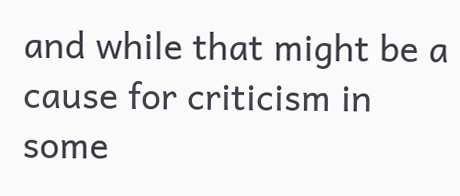and while that might be a cause for criticism in some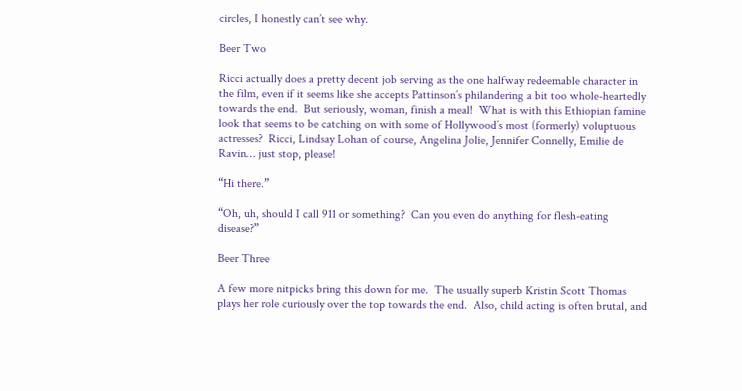circles, I honestly can’t see why.

Beer Two

Ricci actually does a pretty decent job serving as the one halfway redeemable character in the film, even if it seems like she accepts Pattinson’s philandering a bit too whole-heartedly towards the end.  But seriously, woman, finish a meal!  What is with this Ethiopian famine look that seems to be catching on with some of Hollywood’s most (formerly) voluptuous actresses?  Ricci, Lindsay Lohan of course, Angelina Jolie, Jennifer Connelly, Emilie de Ravin… just stop, please!

“Hi there.”

“Oh, uh, should I call 911 or something?  Can you even do anything for flesh-eating disease?”

Beer Three

A few more nitpicks bring this down for me.  The usually superb Kristin Scott Thomas plays her role curiously over the top towards the end.  Also, child acting is often brutal, and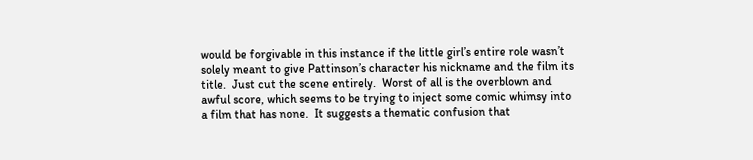would be forgivable in this instance if the little girl’s entire role wasn’t solely meant to give Pattinson’s character his nickname and the film its title.  Just cut the scene entirely.  Worst of all is the overblown and awful score, which seems to be trying to inject some comic whimsy into a film that has none.  It suggests a thematic confusion that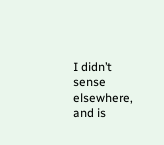I didn’t sense elsewhere, and is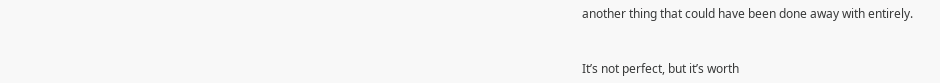another thing that could have been done away with entirely.


It’s not perfect, but it’s worth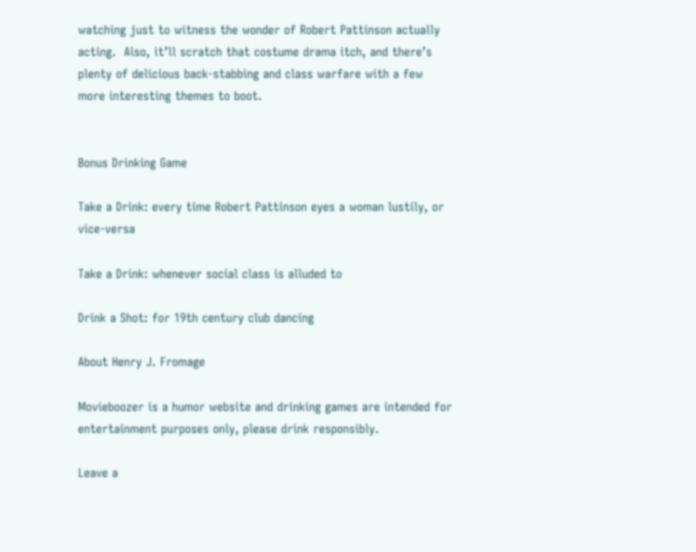watching just to witness the wonder of Robert Pattinson actually acting.  Also, it’ll scratch that costume drama itch, and there’s plenty of delicious back-stabbing and class warfare with a few more interesting themes to boot.


Bonus Drinking Game

Take a Drink: every time Robert Pattinson eyes a woman lustily, or vice-versa

Take a Drink: whenever social class is alluded to

Drink a Shot: for 19th century club dancing

About Henry J. Fromage

Movieboozer is a humor website and drinking games are intended for entertainment purposes only, please drink responsibly.

Leave a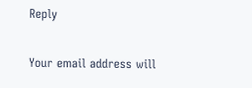Reply

Your email address will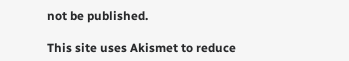not be published.

This site uses Akismet to reduce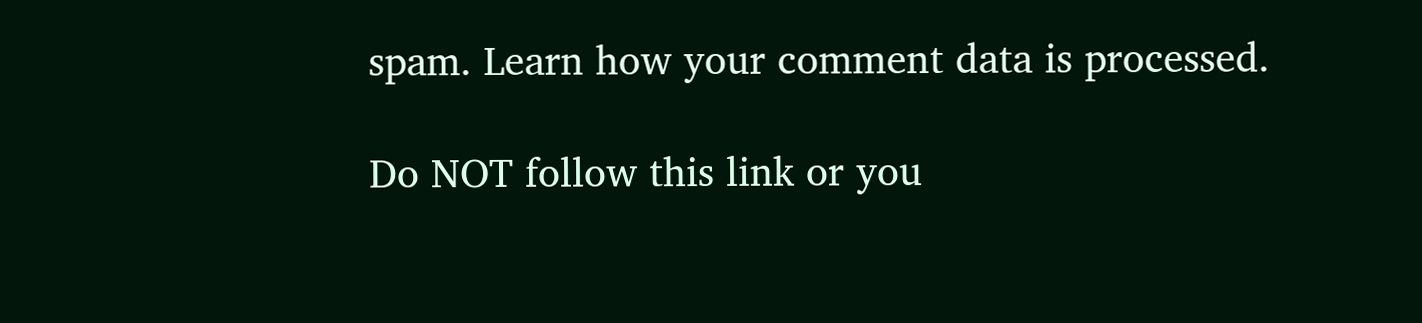spam. Learn how your comment data is processed.

Do NOT follow this link or you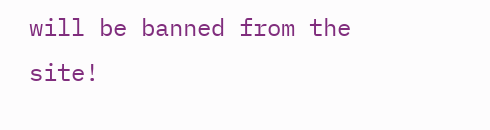will be banned from the site!